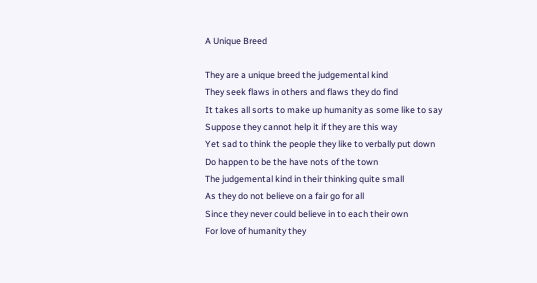A Unique Breed

They are a unique breed the judgemental kind
They seek flaws in others and flaws they do find
It takes all sorts to make up humanity as some like to say
Suppose they cannot help it if they are this way
Yet sad to think the people they like to verbally put down
Do happen to be the have nots of the town
The judgemental kind in their thinking quite small
As they do not believe on a fair go for all
Since they never could believe in to each their own
For love of humanity they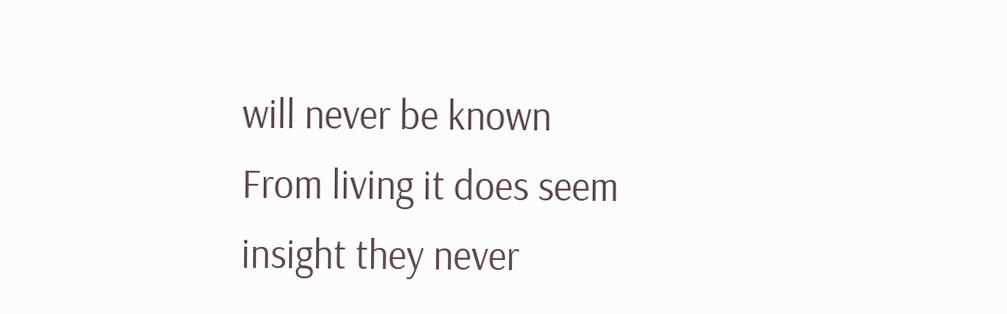will never be known
From living it does seem insight they never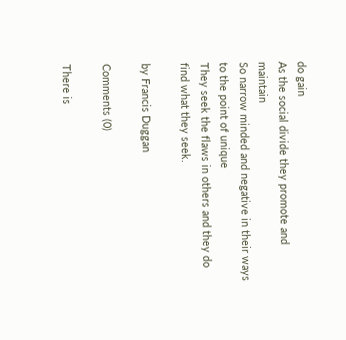do gain
As the social divide they promote and maintain
So narrow minded and negative in their ways to the point of unique
They seek the flaws in others and they do find what they seek.

by Francis Duggan

Comments (0)

There is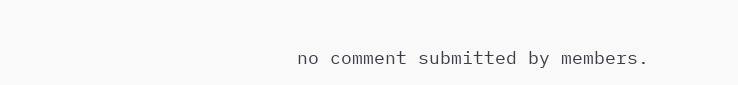no comment submitted by members.